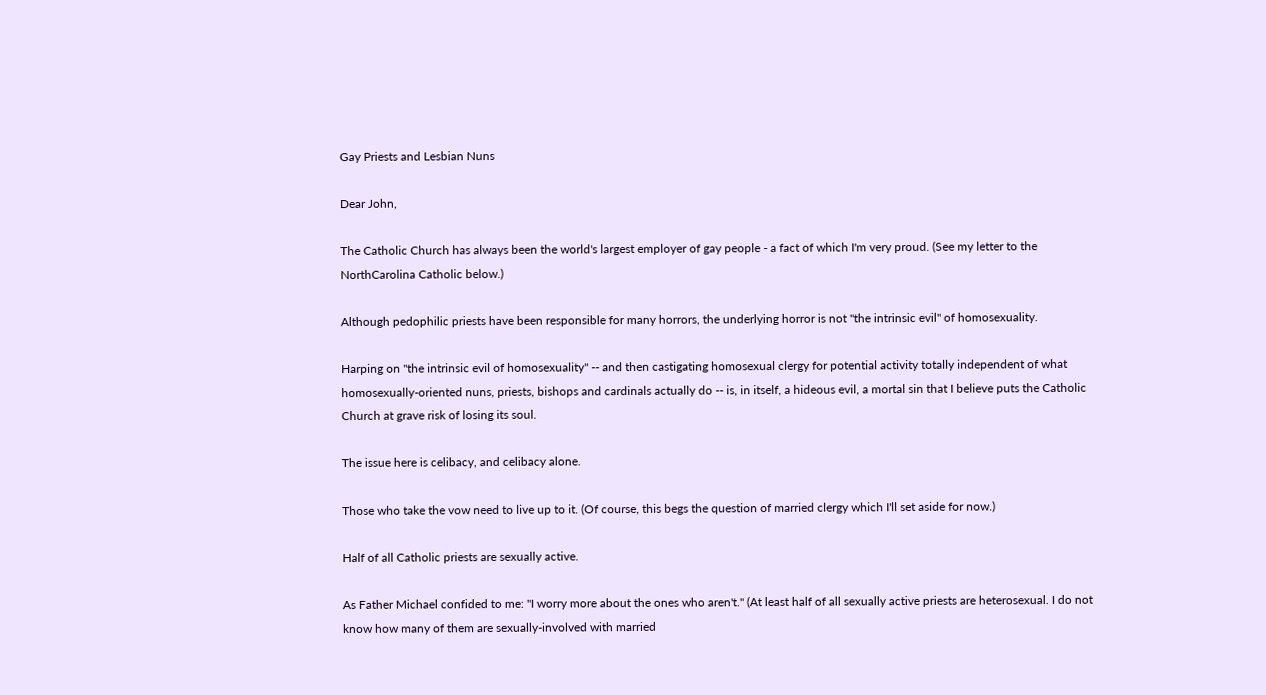Gay Priests and Lesbian Nuns

Dear John,

The Catholic Church has always been the world's largest employer of gay people - a fact of which I'm very proud. (See my letter to the NorthCarolina Catholic below.)

Although pedophilic priests have been responsible for many horrors, the underlying horror is not "the intrinsic evil" of homosexuality.

Harping on "the intrinsic evil of homosexuality" -- and then castigating homosexual clergy for potential activity totally independent of what homosexually-oriented nuns, priests, bishops and cardinals actually do -- is, in itself, a hideous evil, a mortal sin that I believe puts the Catholic Church at grave risk of losing its soul.

The issue here is celibacy, and celibacy alone.

Those who take the vow need to live up to it. (Of course, this begs the question of married clergy which I'll set aside for now.)

Half of all Catholic priests are sexually active.

As Father Michael confided to me: "I worry more about the ones who aren't." (At least half of all sexually active priests are heterosexual. I do not know how many of them are sexually-involved with married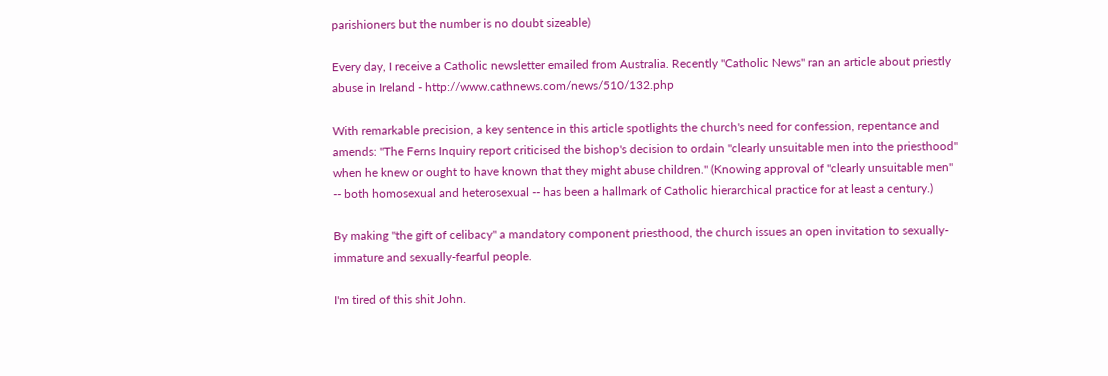parishioners but the number is no doubt sizeable)

Every day, I receive a Catholic newsletter emailed from Australia. Recently "Catholic News" ran an article about priestly abuse in Ireland - http://www.cathnews.com/news/510/132.php

With remarkable precision, a key sentence in this article spotlights the church's need for confession, repentance and amends: "The Ferns Inquiry report criticised the bishop's decision to ordain "clearly unsuitable men into the priesthood" when he knew or ought to have known that they might abuse children." (Knowing approval of "clearly unsuitable men" -- both homosexual and heterosexual -- has been a hallmark of Catholic hierarchical practice for at least a century.)

By making "the gift of celibacy" a mandatory component priesthood, the church issues an open invitation to sexually-immature and sexually-fearful people.

I'm tired of this shit John.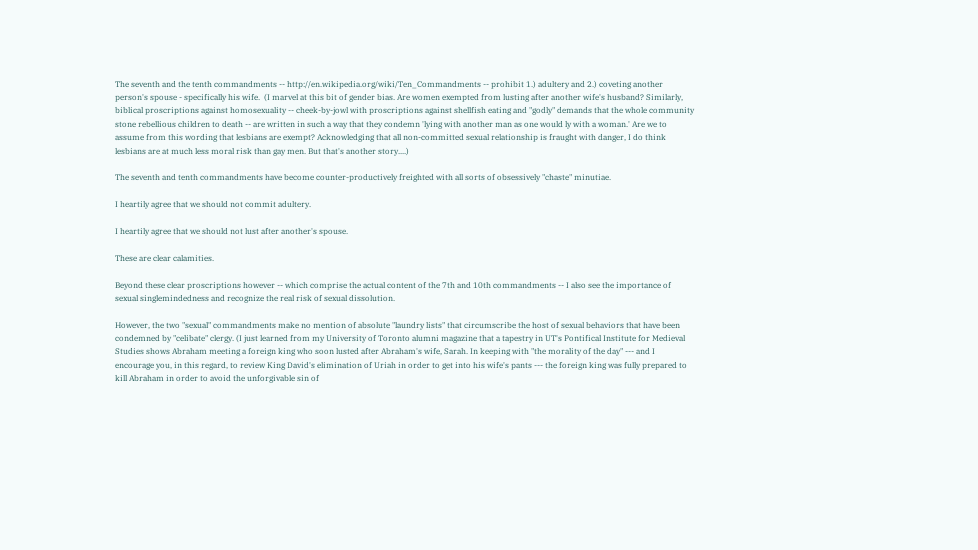The seventh and the tenth commandments -- http://en.wikipedia.org/wiki/Ten_Commandments -- prohibit 1.) adultery and 2.) coveting another person's spouse - specifically his wife.  (I marvel at this bit of gender bias. Are women exempted from lusting after another wife's husband? Similarly, biblical proscriptions against homosexuality -- cheek-by-jowl with proscriptions against shellfish eating and "godly" demands that the whole community stone rebellious children to death -- are written in such a way that they condemn 'lying with another man as one would ly with a woman.' Are we to assume from this wording that lesbians are exempt? Acknowledging that all non-committed sexual relationship is fraught with danger, I do think lesbians are at much less moral risk than gay men. But that's another story....)

The seventh and tenth commandments have become counter-productively freighted with all sorts of obsessively "chaste" minutiae.

I heartily agree that we should not commit adultery.

I heartily agree that we should not lust after another's spouse.

These are clear calamities.

Beyond these clear proscriptions however -- which comprise the actual content of the 7th and 10th commandments -- I also see the importance of sexual singlemindedness and recognize the real risk of sexual dissolution.

However, the two "sexual" commandments make no mention of absolute "laundry lists" that circumscribe the host of sexual behaviors that have been condemned by "celibate" clergy. (I just learned from my University of Toronto alumni magazine that a tapestry in UT's Pontifical Institute for Medieval Studies shows Abraham meeting a foreign king who soon lusted after Abraham's wife, Sarah. In keeping with "the morality of the day" --- and I encourage you, in this regard, to review King David's elimination of Uriah in order to get into his wife's pants --- the foreign king was fully prepared to kill Abraham in order to avoid the unforgivable sin of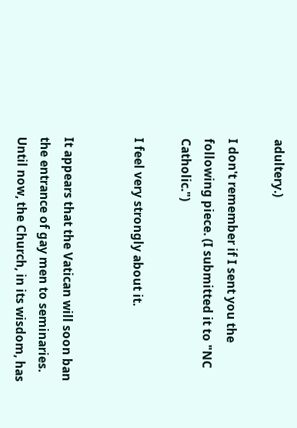adultery.)

I don't remember if I sent you the following piece. (I submitted it to "NC Catholic.")

I feel very strongly about it.


It appears that the Vatican will soon ban the entrance of gay men to seminaries.
Until now, the Church, in its wisdom, has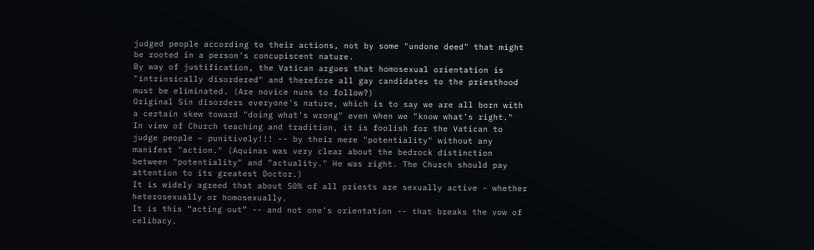judged people according to their actions, not by some "undone deed" that might be rooted in a person's concupiscent nature.
By way of justification, the Vatican argues that homosexual orientation is "intrinsically disordered" and therefore all gay candidates to the priesthood must be eliminated. (Are novice nuns to follow?)
Original Sin disorders everyone's nature, which is to say we are all born with a certain skew toward "doing what's wrong" even when we "know what's right."
In view of Church teaching and tradition, it is foolish for the Vatican to judge people – punitively!!! -- by their mere "potentiality" without any manifest "action." (Aquinas was very clear about the bedrock distinction between "potentiality" and "actuality." He was right. The Church should pay attention to its greatest Doctor.)
It is widely agreed that about 50% of all priests are sexually active - whether heterosexually or homosexually.
It is this “acting out” -- and not one's orientation -- that breaks the vow of celibacy.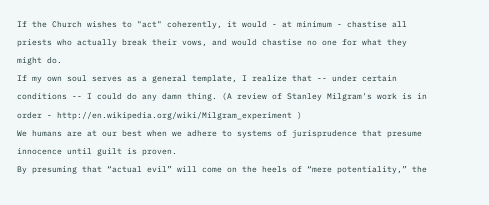If the Church wishes to "act" coherently, it would - at minimum - chastise all priests who actually break their vows, and would chastise no one for what they might do.
If my own soul serves as a general template, I realize that -- under certain conditions -- I could do any damn thing. (A review of Stanley Milgram's work is in order - http://en.wikipedia.org/wiki/Milgram_experiment )
We humans are at our best when we adhere to systems of jurisprudence that presume innocence until guilt is proven.
By presuming that “actual evil” will come on the heels of “mere potentiality,” the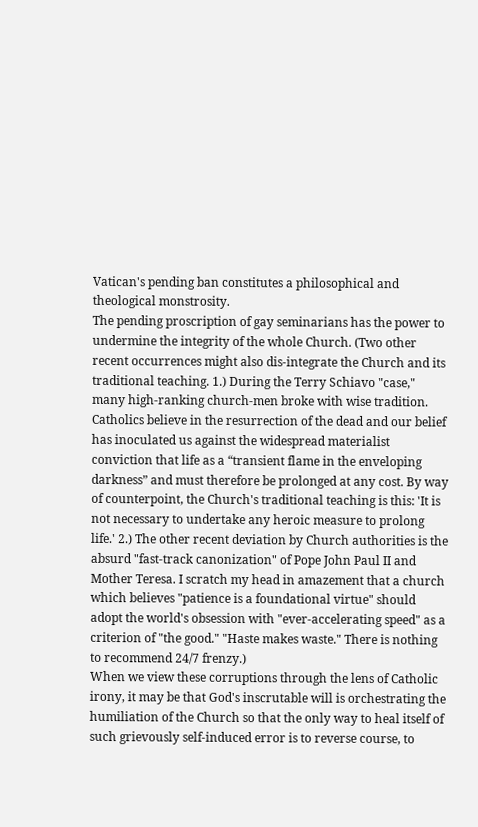Vatican's pending ban constitutes a philosophical and theological monstrosity.
The pending proscription of gay seminarians has the power to undermine the integrity of the whole Church. (Two other recent occurrences might also dis-integrate the Church and its traditional teaching. 1.) During the Terry Schiavo "case," many high-ranking church-men broke with wise tradition. Catholics believe in the resurrection of the dead and our belief has inoculated us against the widespread materialist conviction that life as a “transient flame in the enveloping darkness” and must therefore be prolonged at any cost. By way of counterpoint, the Church's traditional teaching is this: 'It is not necessary to undertake any heroic measure to prolong life.' 2.) The other recent deviation by Church authorities is the absurd "fast-track canonization" of Pope John Paul II and Mother Teresa. I scratch my head in amazement that a church which believes "patience is a foundational virtue" should adopt the world's obsession with "ever-accelerating speed" as a criterion of "the good." "Haste makes waste." There is nothing to recommend 24/7 frenzy.)
When we view these corruptions through the lens of Catholic irony, it may be that God's inscrutable will is orchestrating the humiliation of the Church so that the only way to heal itself of such grievously self-induced error is to reverse course, to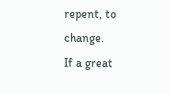repent, to change.
If a great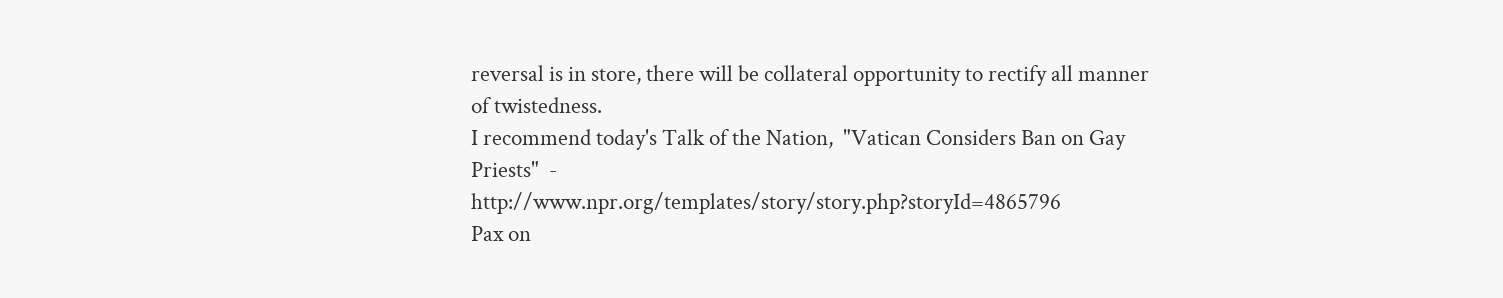reversal is in store, there will be collateral opportunity to rectify all manner of twistedness.
I recommend today's Talk of the Nation,  "Vatican Considers Ban on Gay Priests"  -  http://www.npr.org/templates/story/story.php?storyId=4865796
Pax on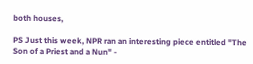both houses,

PS Just this week, NPR ran an interesting piece entitled "The Son of a Priest and a Nun" -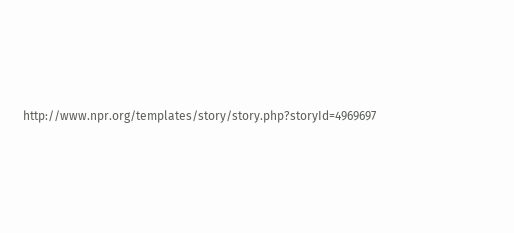http://www.npr.org/templates/story/story.php?storyId=4969697